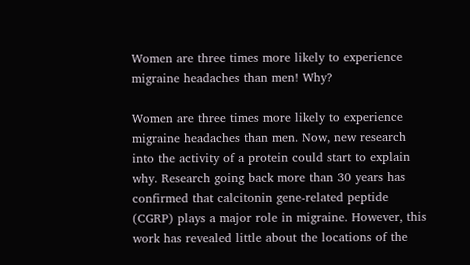Women are three times more likely to experience migraine headaches than men! Why?

Women are three times more likely to experience migraine headaches than men. Now, new research into the activity of a protein could start to explain why. Research going back more than 30 years has confirmed that calcitonin gene-related peptide (CGRP) plays a major role in migraine. However, this work has revealed little about the locations of the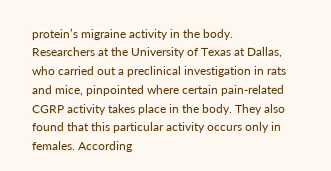protein’s migraine activity in the body.
Researchers at the University of Texas at Dallas, who carried out a preclinical investigation in rats and mice, pinpointed where certain pain-related CGRP activity takes place in the body. They also found that this particular activity occurs only in females. According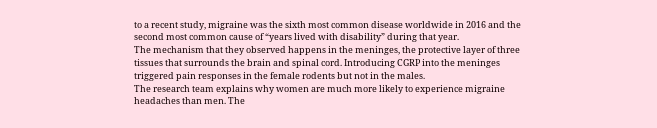to a recent study, migraine was the sixth most common disease worldwide in 2016 and the second most common cause of “years lived with disability” during that year.
The mechanism that they observed happens in the meninges, the protective layer of three tissues that surrounds the brain and spinal cord. Introducing CGRP into the meninges triggered pain responses in the female rodents but not in the males.
The research team explains why women are much more likely to experience migraine headaches than men. The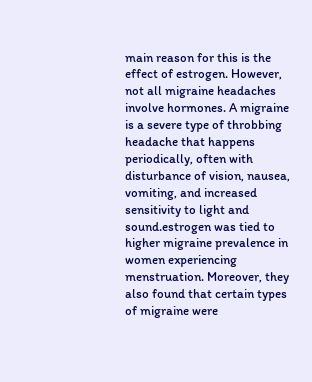main reason for this is the effect of estrogen. However, not all migraine headaches involve hormones. A migraine is a severe type of throbbing headache that happens periodically, often with disturbance of vision, nausea, vomiting, and increased sensitivity to light and sound.estrogen was tied to higher migraine prevalence in women experiencing menstruation. Moreover, they also found that certain types of migraine were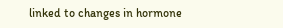linked to changes in hormone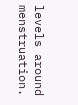levels around menstruation.